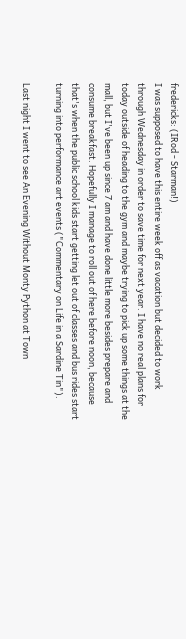fredericks: (IRod - Starman!)
I was supposed to have this entire week off as vacation but decided to work through Wednesday in order to save time for next year. I have no real plans for today outside of heading to the gym and maybe trying to pick up some things at the mall, but I've been up since 7 am and have done little more besides prepare and consume breakfast. Hopefully I manage to roll out of here before noon, because that's when the public school kids start getting let out of classes and bus rides start turning into performance art events ("Commentary on Life in a Sardine Tin").

Last night I went to see An Evening Without Monty Python at Town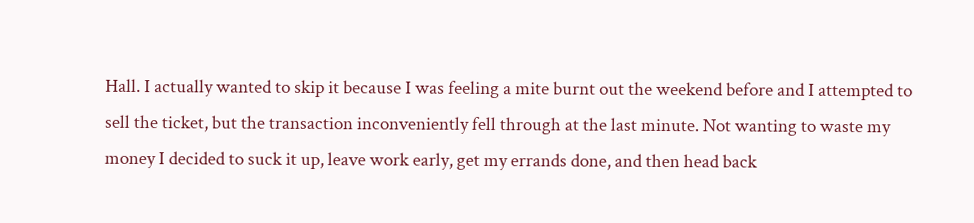Hall. I actually wanted to skip it because I was feeling a mite burnt out the weekend before and I attempted to sell the ticket, but the transaction inconveniently fell through at the last minute. Not wanting to waste my money I decided to suck it up, leave work early, get my errands done, and then head back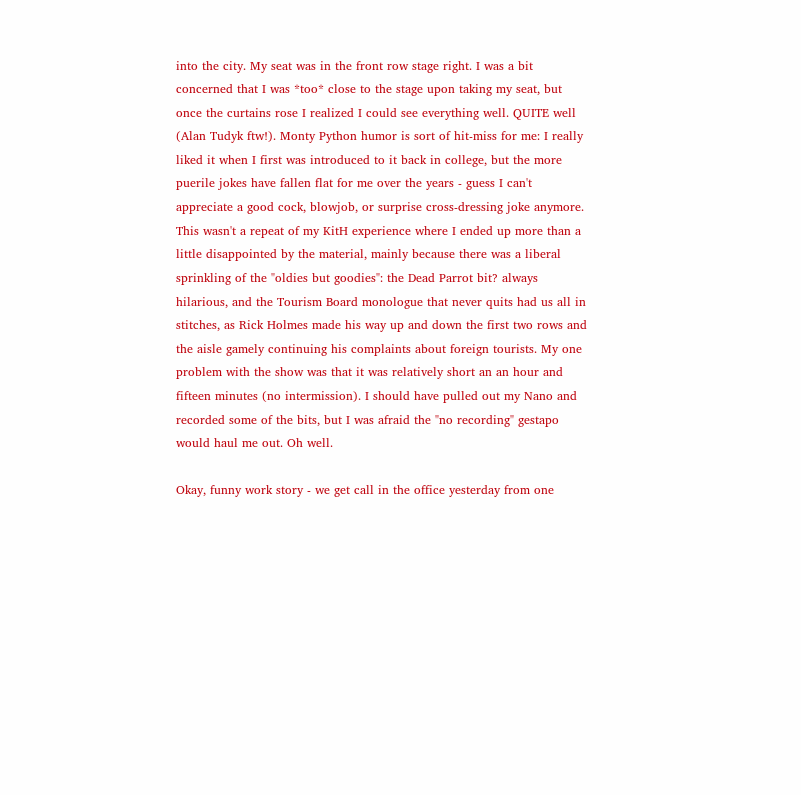into the city. My seat was in the front row stage right. I was a bit concerned that I was *too* close to the stage upon taking my seat, but once the curtains rose I realized I could see everything well. QUITE well (Alan Tudyk ftw!). Monty Python humor is sort of hit-miss for me: I really liked it when I first was introduced to it back in college, but the more puerile jokes have fallen flat for me over the years - guess I can't appreciate a good cock, blowjob, or surprise cross-dressing joke anymore. This wasn't a repeat of my KitH experience where I ended up more than a little disappointed by the material, mainly because there was a liberal sprinkling of the "oldies but goodies": the Dead Parrot bit? always hilarious, and the Tourism Board monologue that never quits had us all in stitches, as Rick Holmes made his way up and down the first two rows and the aisle gamely continuing his complaints about foreign tourists. My one problem with the show was that it was relatively short an an hour and fifteen minutes (no intermission). I should have pulled out my Nano and recorded some of the bits, but I was afraid the "no recording" gestapo would haul me out. Oh well.

Okay, funny work story - we get call in the office yesterday from one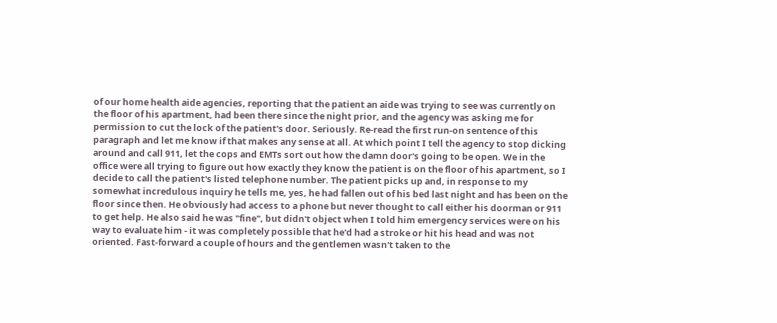of our home health aide agencies, reporting that the patient an aide was trying to see was currently on the floor of his apartment, had been there since the night prior, and the agency was asking me for permission to cut the lock of the patient's door. Seriously. Re-read the first run-on sentence of this paragraph and let me know if that makes any sense at all. At which point I tell the agency to stop dicking around and call 911, let the cops and EMTs sort out how the damn door's going to be open. We in the office were all trying to figure out how exactly they know the patient is on the floor of his apartment, so I decide to call the patient's listed telephone number. The patient picks up and, in response to my somewhat incredulous inquiry he tells me, yes, he had fallen out of his bed last night and has been on the floor since then. He obviously had access to a phone but never thought to call either his doorman or 911 to get help. He also said he was "fine", but didn't object when I told him emergency services were on his way to evaluate him - it was completely possible that he'd had a stroke or hit his head and was not oriented. Fast-forward a couple of hours and the gentlemen wasn't taken to the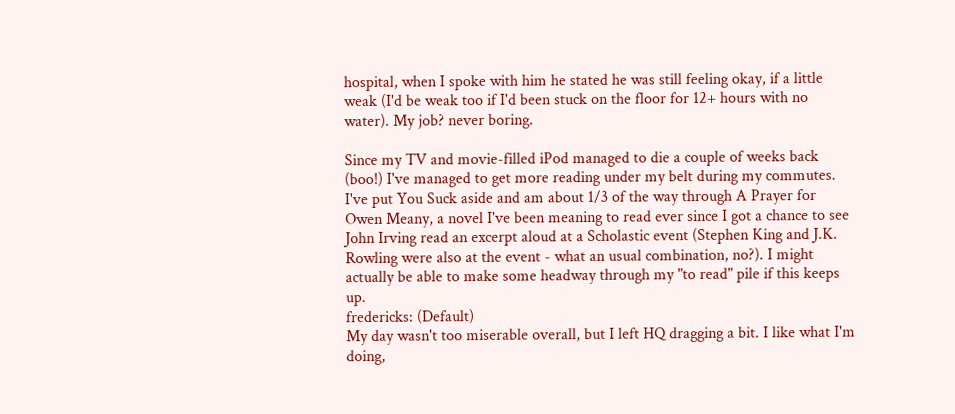hospital, when I spoke with him he stated he was still feeling okay, if a little weak (I'd be weak too if I'd been stuck on the floor for 12+ hours with no water). My job? never boring.

Since my TV and movie-filled iPod managed to die a couple of weeks back (boo!) I've managed to get more reading under my belt during my commutes. I've put You Suck aside and am about 1/3 of the way through A Prayer for Owen Meany, a novel I've been meaning to read ever since I got a chance to see John Irving read an excerpt aloud at a Scholastic event (Stephen King and J.K. Rowling were also at the event - what an usual combination, no?). I might actually be able to make some headway through my "to read" pile if this keeps up.
fredericks: (Default)
My day wasn't too miserable overall, but I left HQ dragging a bit. I like what I'm doing,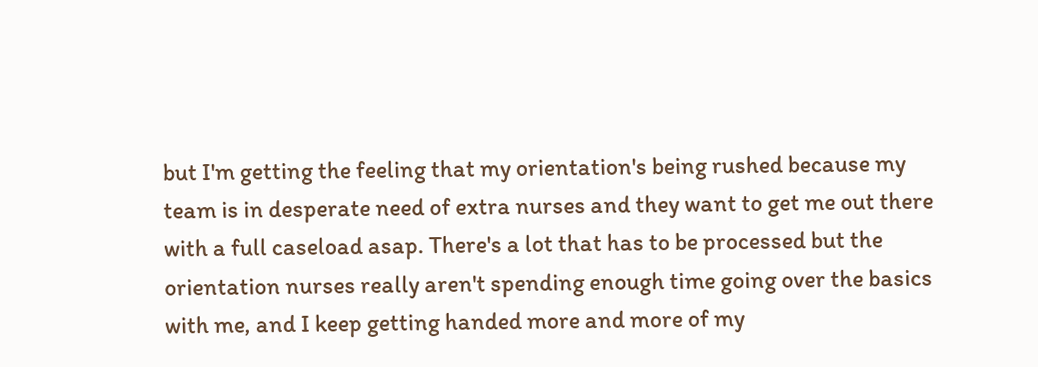but I'm getting the feeling that my orientation's being rushed because my team is in desperate need of extra nurses and they want to get me out there with a full caseload asap. There's a lot that has to be processed but the orientation nurses really aren't spending enough time going over the basics with me, and I keep getting handed more and more of my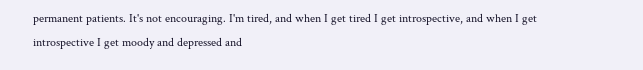permanent patients. It's not encouraging. I'm tired, and when I get tired I get introspective, and when I get introspective I get moody and depressed and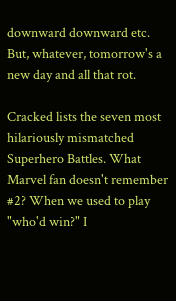downward downward etc. But, whatever, tomorrow's a new day and all that rot.

Cracked lists the seven most hilariously mismatched Superhero Battles. What Marvel fan doesn't remember #2? When we used to play "who'd win?" I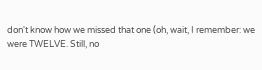don't know how we missed that one (oh, wait, I remember: we were TWELVE. Still, no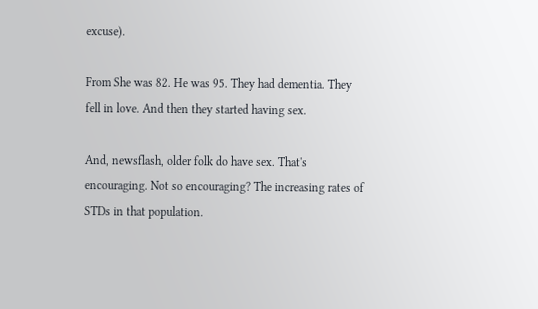excuse).

From She was 82. He was 95. They had dementia. They fell in love. And then they started having sex.

And, newsflash, older folk do have sex. That's encouraging. Not so encouraging? The increasing rates of STDs in that population.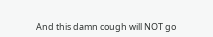And this damn cough will NOT go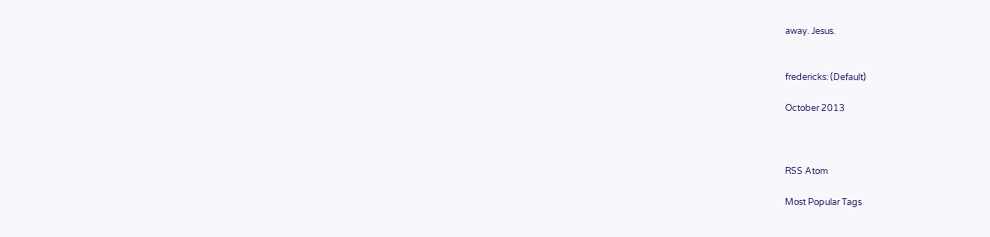away. Jesus.


fredericks: (Default)

October 2013



RSS Atom

Most Popular Tags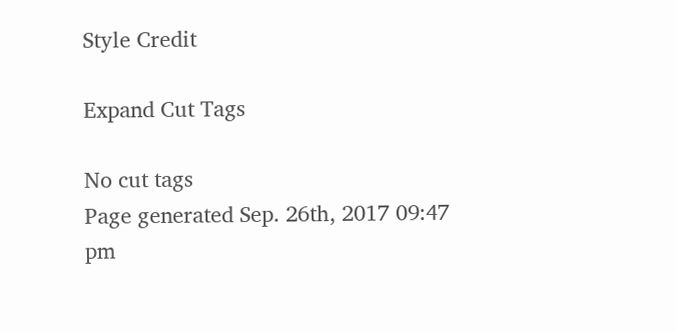Style Credit

Expand Cut Tags

No cut tags
Page generated Sep. 26th, 2017 09:47 pm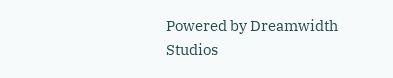Powered by Dreamwidth Studios